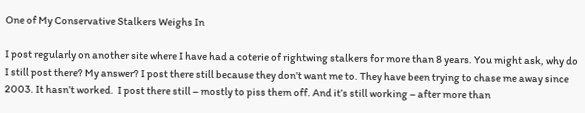One of My Conservative Stalkers Weighs In

I post regularly on another site where I have had a coterie of rightwing stalkers for more than 8 years. You might ask, why do I still post there? My answer? I post there still because they don’t want me to. They have been trying to chase me away since 2003. It hasn’t worked.  I post there still – mostly to piss them off. And it’s still working – after more than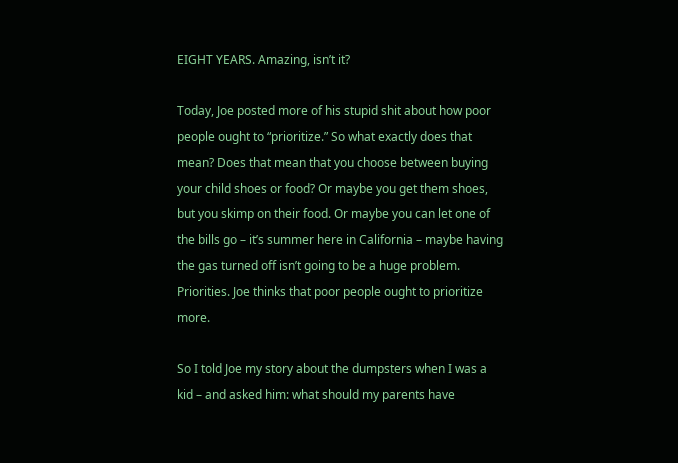EIGHT YEARS. Amazing, isn’t it?

Today, Joe posted more of his stupid shit about how poor people ought to “prioritize.” So what exactly does that mean? Does that mean that you choose between buying your child shoes or food? Or maybe you get them shoes, but you skimp on their food. Or maybe you can let one of the bills go – it’s summer here in California – maybe having the gas turned off isn’t going to be a huge problem. Priorities. Joe thinks that poor people ought to prioritize more.

So I told Joe my story about the dumpsters when I was a kid – and asked him: what should my parents have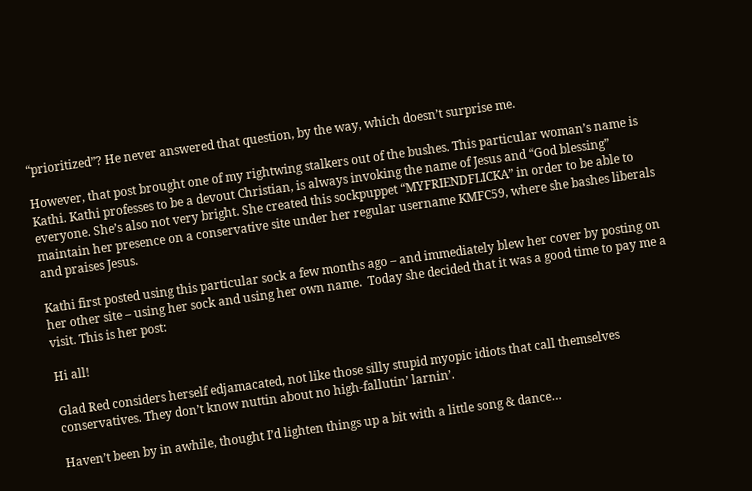“prioritized”? He never answered that question, by the way, which doesn’t surprise me.

However, that post brought one of my rightwing stalkers out of the bushes. This particular woman’s name is Kathi. Kathi professes to be a devout Christian, is always invoking the name of Jesus and “God blessing” everyone. She’s also not very bright. She created this sockpuppet “MYFRIENDFLICKA” in order to be able to maintain her presence on a conservative site under her regular username KMFC59, where she bashes liberals and praises Jesus.

Kathi first posted using this particular sock a few months ago – and immediately blew her cover by posting on her other site – using her sock and using her own name.  Today she decided that it was a good time to pay me a visit. This is her post:

Hi all!

Glad Red considers herself edjamacated, not like those silly stupid myopic idiots that call themselves conservatives. They don’t know nuttin about no high-fallutin’ larnin’.

Haven’t been by in awhile, thought I’d lighten things up a bit with a little song & dance…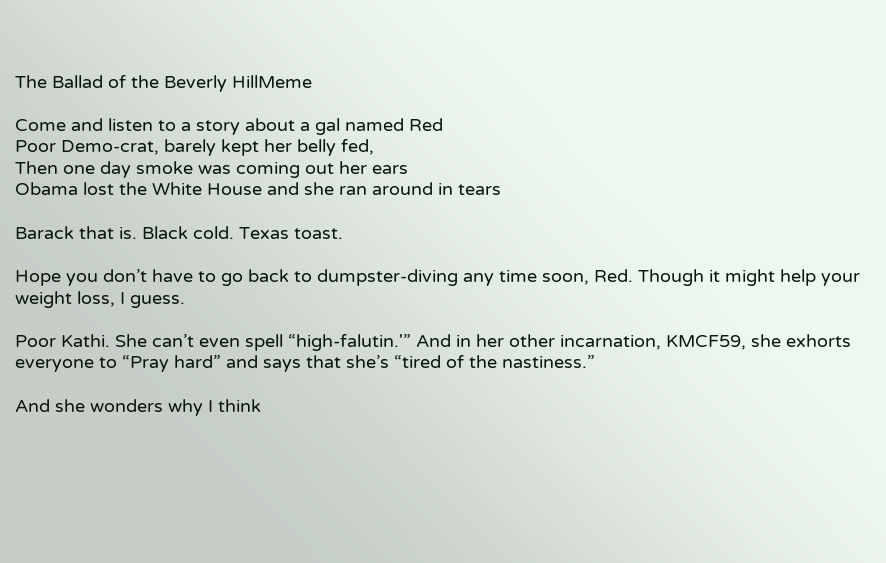The Ballad of the Beverly HillMeme

Come and listen to a story about a gal named Red
Poor Demo-crat, barely kept her belly fed,
Then one day smoke was coming out her ears
Obama lost the White House and she ran around in tears

Barack that is. Black cold. Texas toast.

Hope you don’t have to go back to dumpster-diving any time soon, Red. Though it might help your weight loss, I guess.

Poor Kathi. She can’t even spell “high-falutin.'” And in her other incarnation, KMCF59, she exhorts everyone to “Pray hard” and says that she’s “tired of the nastiness.”

And she wonders why I think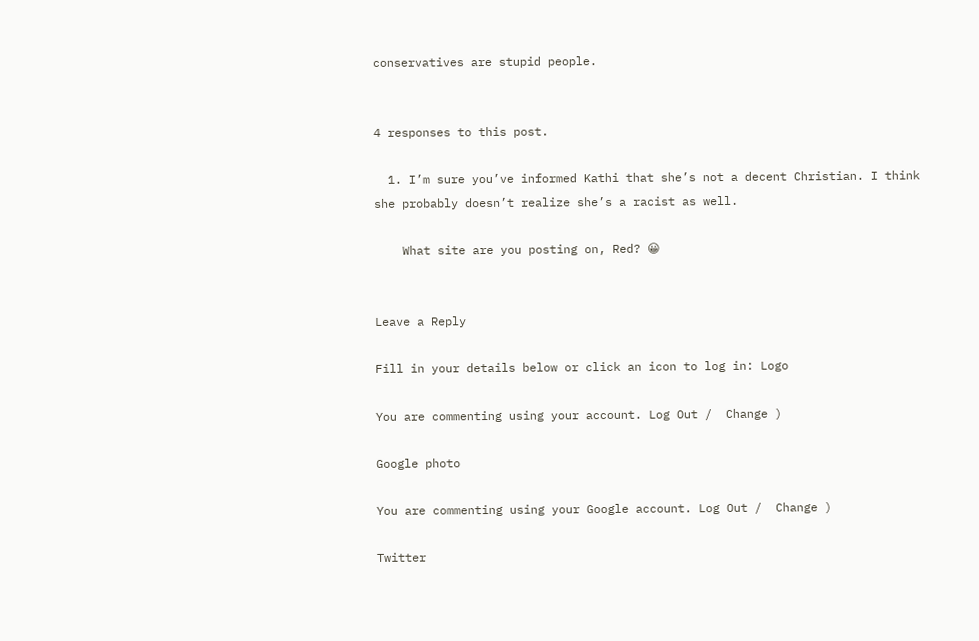conservatives are stupid people.


4 responses to this post.

  1. I’m sure you’ve informed Kathi that she’s not a decent Christian. I think she probably doesn’t realize she’s a racist as well.

    What site are you posting on, Red? 😀


Leave a Reply

Fill in your details below or click an icon to log in: Logo

You are commenting using your account. Log Out /  Change )

Google photo

You are commenting using your Google account. Log Out /  Change )

Twitter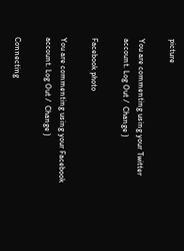picture

You are commenting using your Twitter account. Log Out /  Change )

Facebook photo

You are commenting using your Facebook account. Log Out /  Change )

Connecting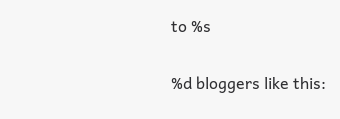to %s

%d bloggers like this: